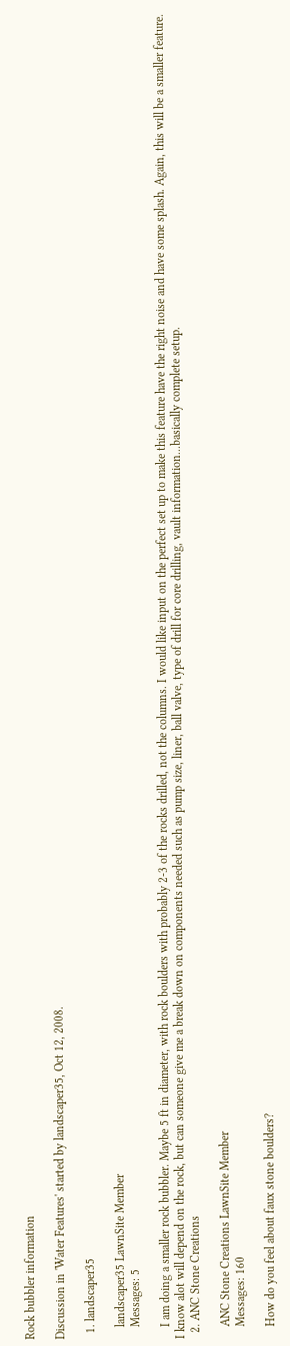Rock bubbler information

Discussion in 'Water Features' started by landscaper35, Oct 12, 2008.

  1. landscaper35

    landscaper35 LawnSite Member
    Messages: 5

    I am doing a smaller rock bubbler. Maybe 5 ft in diameter, with rock boulders with probably 2-3 of the rocks drilled, not the columns. I would like input on the perfect set up to make this feature have the right noise and have some splash. Again, this will be a smaller feature. I know alot will depend on the rock, but can someone give me a break down on components needed such as pump size, liner, ball valve, type of drill for core drilling, vault information...basically complete setup.
  2. ANC Stone Creations

    ANC Stone Creations LawnSite Member
    Messages: 160

    How do you feel about faux stone boulders?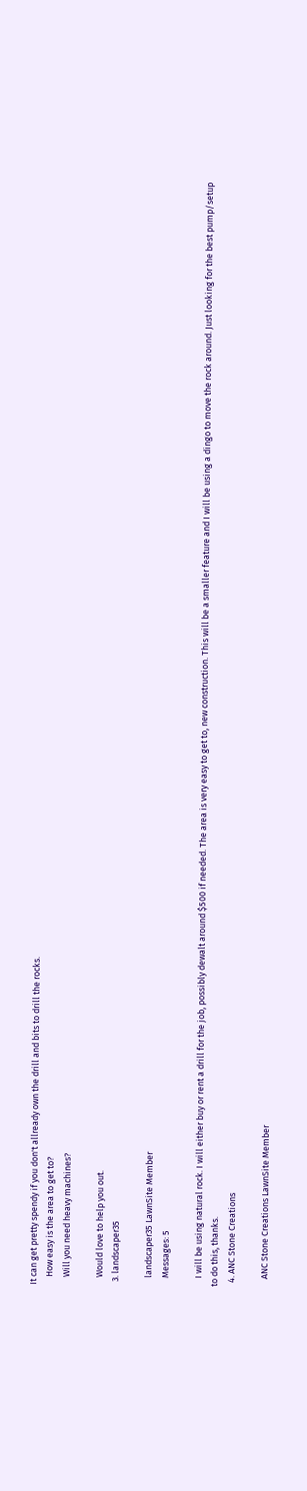It can get pretty spendy if you don't allready own the drill and bits to drill the rocks.
    How easy is the area to get to?
    Will you need heavy machines?

    Would love to help you out.
  3. landscaper35

    landscaper35 LawnSite Member
    Messages: 5

    I will be using natural rock. I will either buy or rent a drill for the job, possibly dewalt around $500 if needed. The area is very easy to get to, new construction. This will be a smaller feature and I will be using a dingo to move the rock around. Just looking for the best pump/setup to do this, thanks.
  4. ANC Stone Creations

    ANC Stone Creations LawnSite Member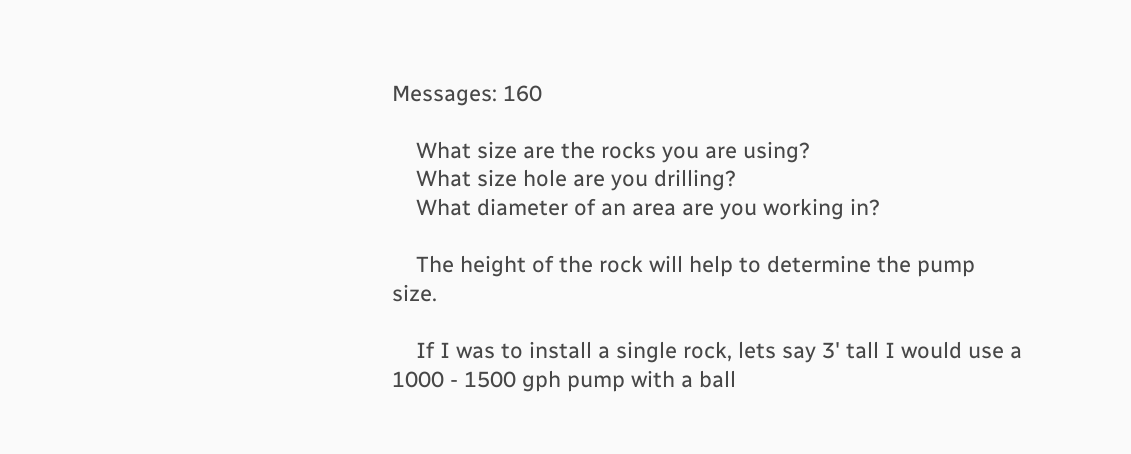Messages: 160

    What size are the rocks you are using?
    What size hole are you drilling?
    What diameter of an area are you working in?

    The height of the rock will help to determine the pump size.

    If I was to install a single rock, lets say 3' tall I would use a 1000 - 1500 gph pump with a ball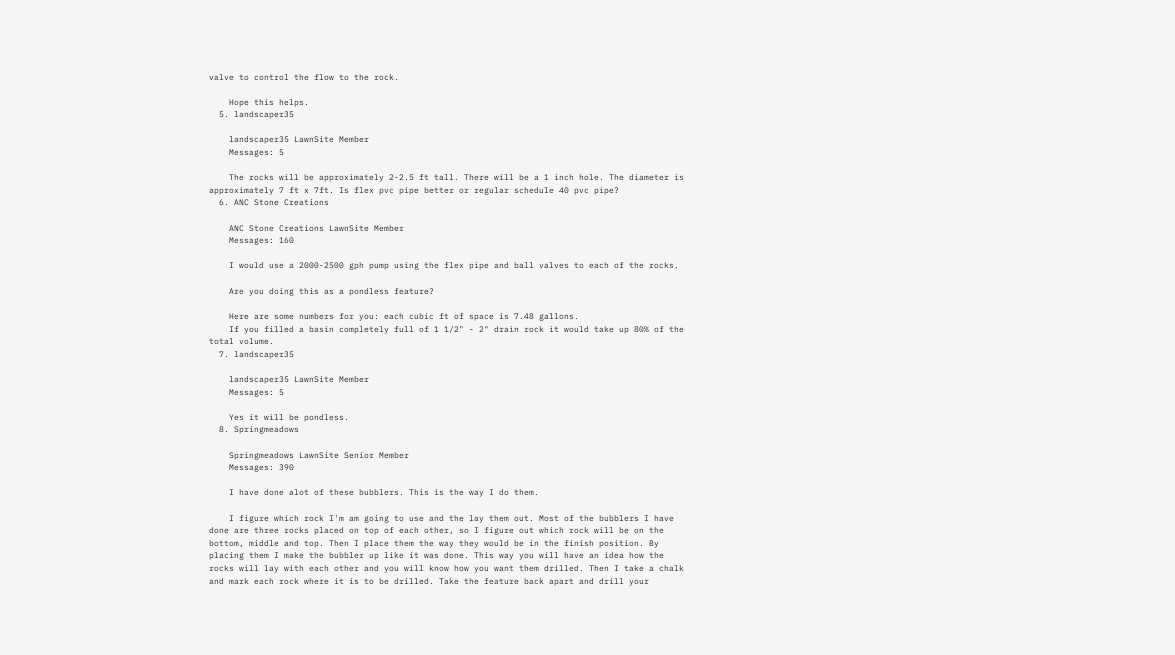valve to control the flow to the rock.

    Hope this helps.
  5. landscaper35

    landscaper35 LawnSite Member
    Messages: 5

    The rocks will be approximately 2-2.5 ft tall. There will be a 1 inch hole. The diameter is approximately 7 ft x 7ft. Is flex pvc pipe better or regular schedule 40 pvc pipe?
  6. ANC Stone Creations

    ANC Stone Creations LawnSite Member
    Messages: 160

    I would use a 2000-2500 gph pump using the flex pipe and ball valves to each of the rocks.

    Are you doing this as a pondless feature?

    Here are some numbers for you: each cubic ft of space is 7.48 gallons.
    If you filled a basin completely full of 1 1/2" - 2" drain rock it would take up 80% of the total volume.
  7. landscaper35

    landscaper35 LawnSite Member
    Messages: 5

    Yes it will be pondless.
  8. Springmeadows

    Springmeadows LawnSite Senior Member
    Messages: 390

    I have done alot of these bubblers. This is the way I do them.

    I figure which rock I'm am going to use and the lay them out. Most of the bubblers I have done are three rocks placed on top of each other, so I figure out which rock will be on the bottom, middle and top. Then I place them the way they would be in the finish position. By placing them I make the bubbler up like it was done. This way you will have an idea how the rocks will lay with each other and you will know how you want them drilled. Then I take a chalk and mark each rock where it is to be drilled. Take the feature back apart and drill your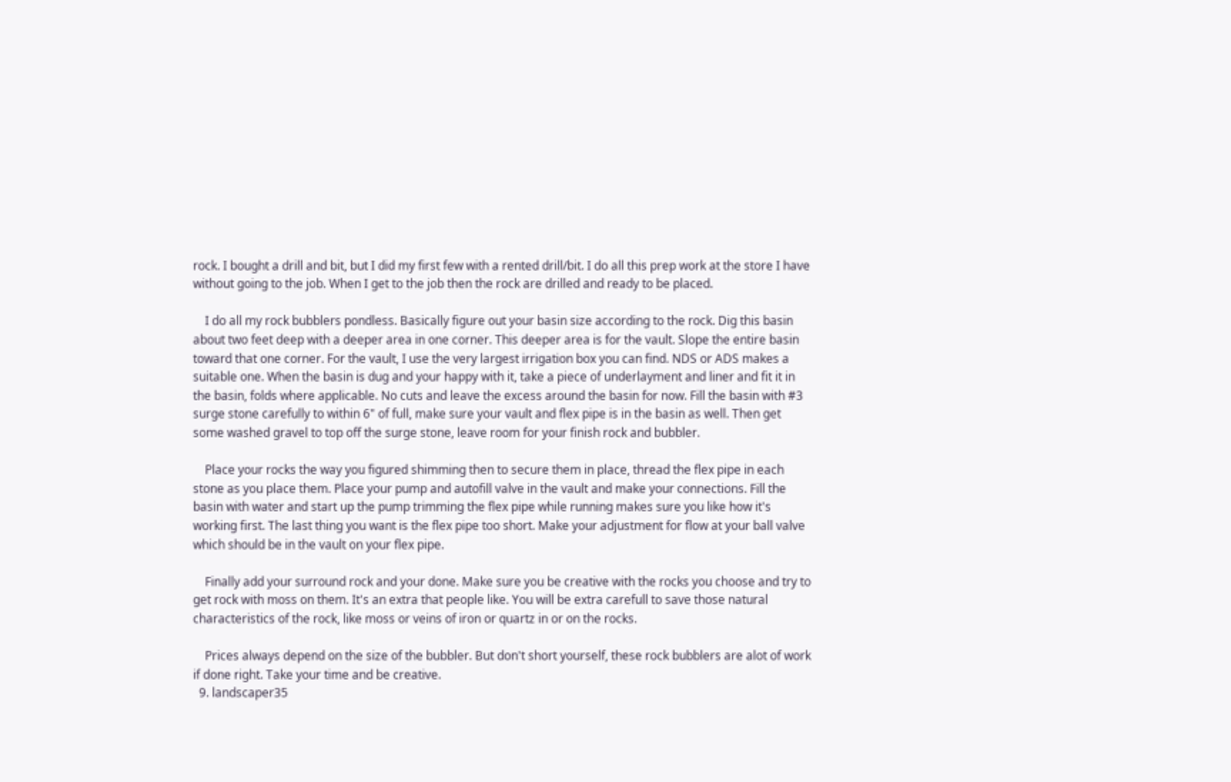rock. I bought a drill and bit, but I did my first few with a rented drill/bit. I do all this prep work at the store I have without going to the job. When I get to the job then the rock are drilled and ready to be placed.

    I do all my rock bubblers pondless. Basically figure out your basin size according to the rock. Dig this basin about two feet deep with a deeper area in one corner. This deeper area is for the vault. Slope the entire basin toward that one corner. For the vault, I use the very largest irrigation box you can find. NDS or ADS makes a suitable one. When the basin is dug and your happy with it, take a piece of underlayment and liner and fit it in the basin, folds where applicable. No cuts and leave the excess around the basin for now. Fill the basin with #3 surge stone carefully to within 6" of full, make sure your vault and flex pipe is in the basin as well. Then get some washed gravel to top off the surge stone, leave room for your finish rock and bubbler.

    Place your rocks the way you figured shimming then to secure them in place, thread the flex pipe in each stone as you place them. Place your pump and autofill valve in the vault and make your connections. Fill the basin with water and start up the pump trimming the flex pipe while running makes sure you like how it's working first. The last thing you want is the flex pipe too short. Make your adjustment for flow at your ball valve which should be in the vault on your flex pipe.

    Finally add your surround rock and your done. Make sure you be creative with the rocks you choose and try to get rock with moss on them. It's an extra that people like. You will be extra carefull to save those natural characteristics of the rock, like moss or veins of iron or quartz in or on the rocks.

    Prices always depend on the size of the bubbler. But don't short yourself, these rock bubblers are alot of work if done right. Take your time and be creative.
  9. landscaper35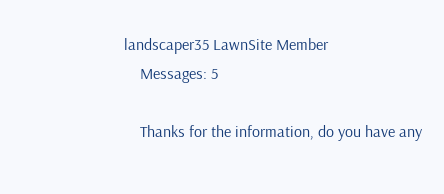landscaper35 LawnSite Member
    Messages: 5

    Thanks for the information, do you have any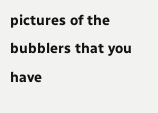pictures of the bubblers that you have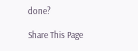done?

Share This Page